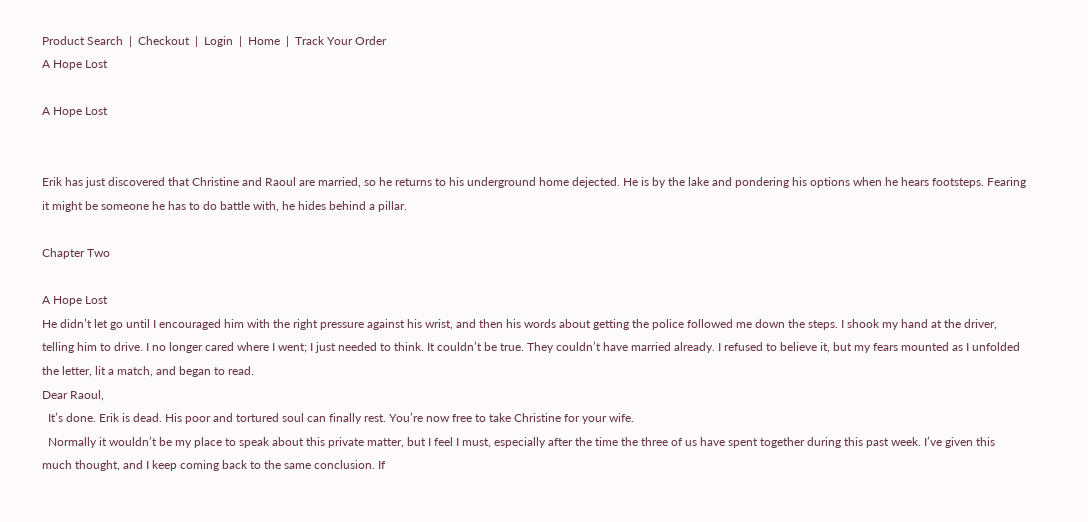Product Search  |  Checkout  |  Login  |  Home  |  Track Your Order
A Hope Lost

A Hope Lost


Erik has just discovered that Christine and Raoul are married, so he returns to his underground home dejected. He is by the lake and pondering his options when he hears footsteps. Fearing it might be someone he has to do battle with, he hides behind a pillar.

Chapter Two

A Hope Lost
He didn’t let go until I encouraged him with the right pressure against his wrist, and then his words about getting the police followed me down the steps. I shook my hand at the driver, telling him to drive. I no longer cared where I went; I just needed to think. It couldn’t be true. They couldn’t have married already. I refused to believe it, but my fears mounted as I unfolded the letter, lit a match, and began to read.
Dear Raoul,
  It’s done. Erik is dead. His poor and tortured soul can finally rest. You’re now free to take Christine for your wife.
  Normally it wouldn’t be my place to speak about this private matter, but I feel I must, especially after the time the three of us have spent together during this past week. I’ve given this much thought, and I keep coming back to the same conclusion. If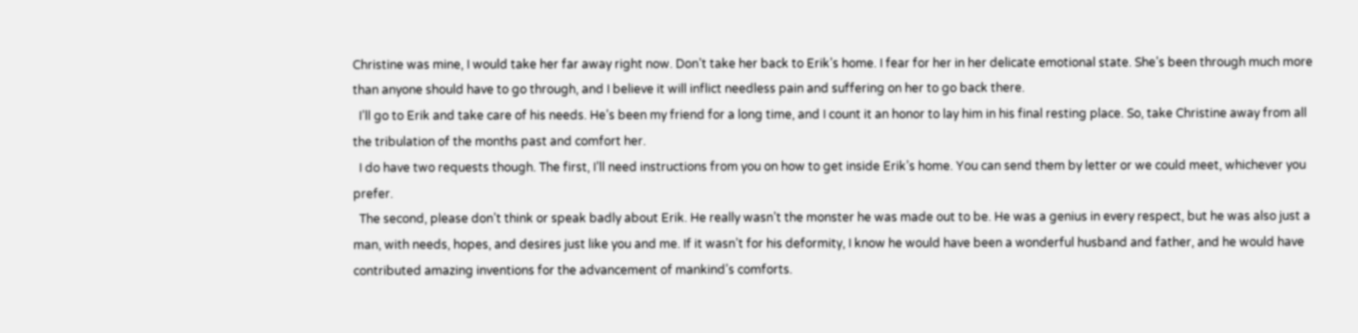Christine was mine, I would take her far away right now. Don’t take her back to Erik’s home. I fear for her in her delicate emotional state. She’s been through much more than anyone should have to go through, and I believe it will inflict needless pain and suffering on her to go back there.
  I’ll go to Erik and take care of his needs. He’s been my friend for a long time, and I count it an honor to lay him in his final resting place. So, take Christine away from all the tribulation of the months past and comfort her.
  I do have two requests though. The first, I’ll need instructions from you on how to get inside Erik’s home. You can send them by letter or we could meet, whichever you prefer.
  The second, please don’t think or speak badly about Erik. He really wasn’t the monster he was made out to be. He was a genius in every respect, but he was also just a man, with needs, hopes, and desires just like you and me. If it wasn’t for his deformity, I know he would have been a wonderful husband and father, and he would have contributed amazing inventions for the advancement of mankind’s comforts.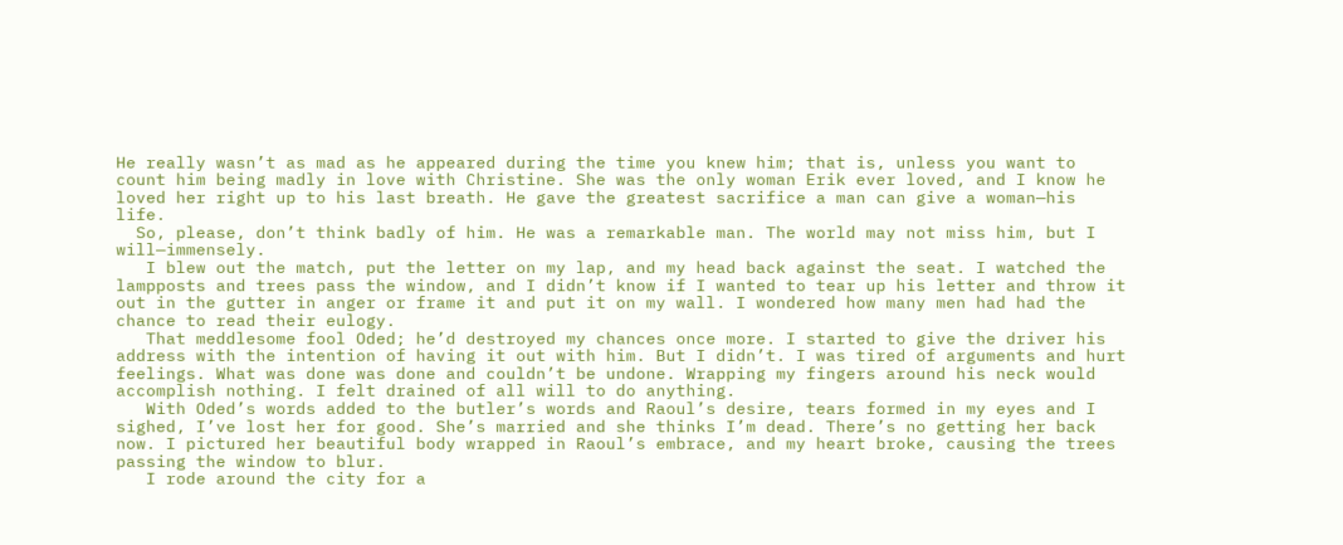He really wasn’t as mad as he appeared during the time you knew him; that is, unless you want to count him being madly in love with Christine. She was the only woman Erik ever loved, and I know he loved her right up to his last breath. He gave the greatest sacrifice a man can give a woman—his life.
  So, please, don’t think badly of him. He was a remarkable man. The world may not miss him, but I will—immensely.
   I blew out the match, put the letter on my lap, and my head back against the seat. I watched the lampposts and trees pass the window, and I didn’t know if I wanted to tear up his letter and throw it out in the gutter in anger or frame it and put it on my wall. I wondered how many men had had the chance to read their eulogy.
   That meddlesome fool Oded; he’d destroyed my chances once more. I started to give the driver his address with the intention of having it out with him. But I didn’t. I was tired of arguments and hurt feelings. What was done was done and couldn’t be undone. Wrapping my fingers around his neck would accomplish nothing. I felt drained of all will to do anything.
   With Oded’s words added to the butler’s words and Raoul’s desire, tears formed in my eyes and I sighed, I’ve lost her for good. She’s married and she thinks I’m dead. There’s no getting her back now. I pictured her beautiful body wrapped in Raoul’s embrace, and my heart broke, causing the trees passing the window to blur.
   I rode around the city for a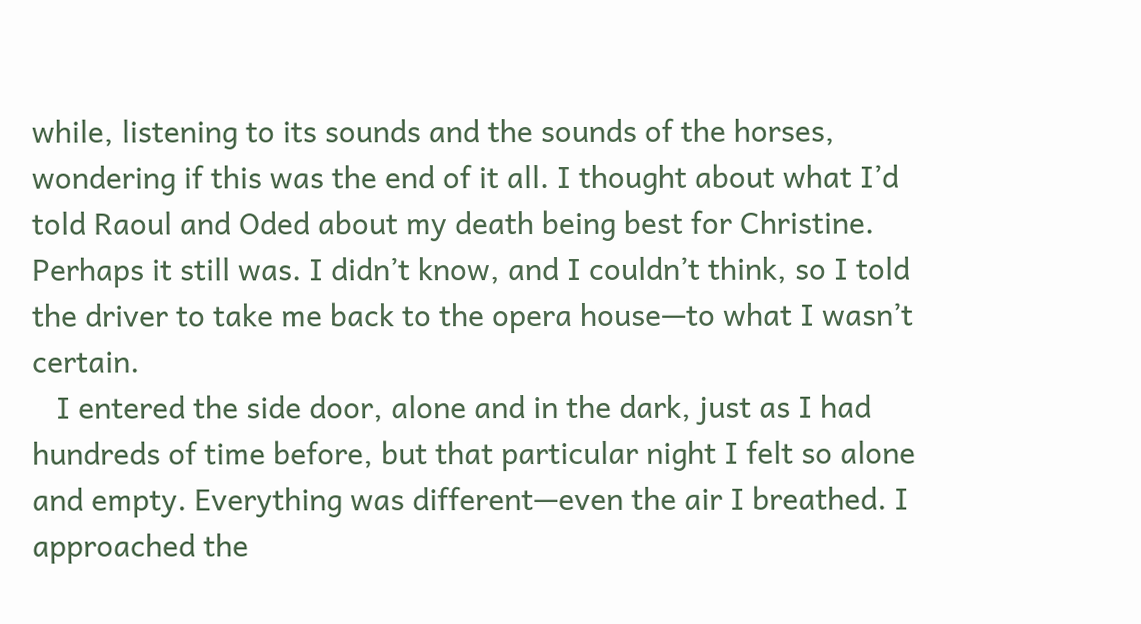while, listening to its sounds and the sounds of the horses, wondering if this was the end of it all. I thought about what I’d told Raoul and Oded about my death being best for Christine. Perhaps it still was. I didn’t know, and I couldn’t think, so I told the driver to take me back to the opera house—to what I wasn’t certain.
   I entered the side door, alone and in the dark, just as I had hundreds of time before, but that particular night I felt so alone and empty. Everything was different—even the air I breathed. I approached the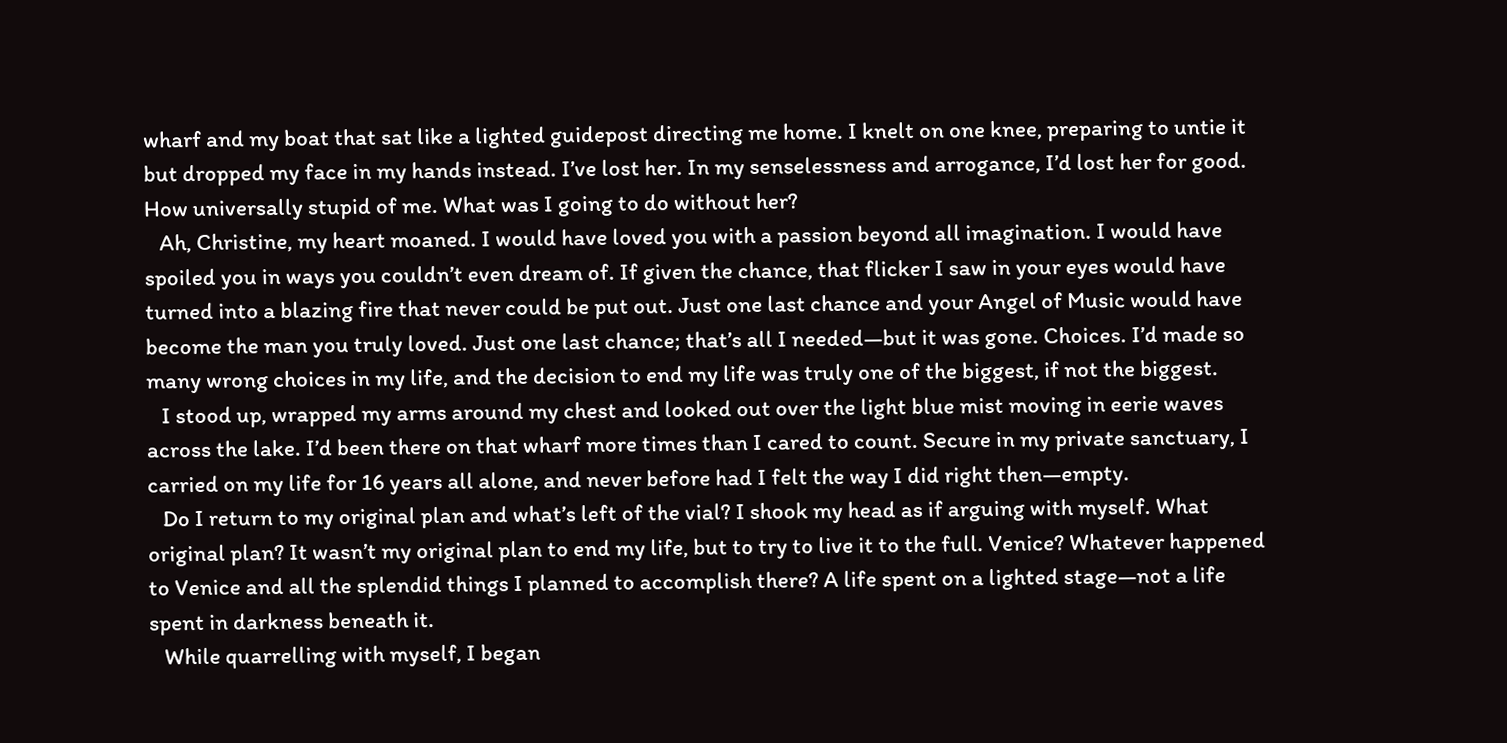wharf and my boat that sat like a lighted guidepost directing me home. I knelt on one knee, preparing to untie it but dropped my face in my hands instead. I’ve lost her. In my senselessness and arrogance, I’d lost her for good. How universally stupid of me. What was I going to do without her?
   Ah, Christine, my heart moaned. I would have loved you with a passion beyond all imagination. I would have spoiled you in ways you couldn’t even dream of. If given the chance, that flicker I saw in your eyes would have turned into a blazing fire that never could be put out. Just one last chance and your Angel of Music would have become the man you truly loved. Just one last chance; that’s all I needed—but it was gone. Choices. I’d made so many wrong choices in my life, and the decision to end my life was truly one of the biggest, if not the biggest.
   I stood up, wrapped my arms around my chest and looked out over the light blue mist moving in eerie waves across the lake. I’d been there on that wharf more times than I cared to count. Secure in my private sanctuary, I carried on my life for 16 years all alone, and never before had I felt the way I did right then—empty.
   Do I return to my original plan and what’s left of the vial? I shook my head as if arguing with myself. What original plan? It wasn’t my original plan to end my life, but to try to live it to the full. Venice? Whatever happened to Venice and all the splendid things I planned to accomplish there? A life spent on a lighted stage—not a life spent in darkness beneath it.
   While quarrelling with myself, I began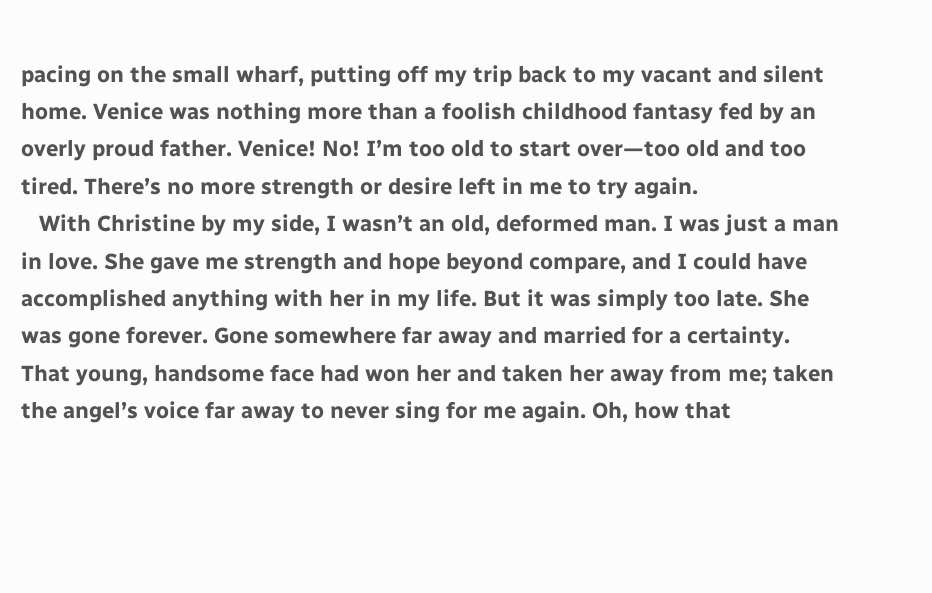pacing on the small wharf, putting off my trip back to my vacant and silent home. Venice was nothing more than a foolish childhood fantasy fed by an overly proud father. Venice! No! I’m too old to start over—too old and too tired. There’s no more strength or desire left in me to try again.
   With Christine by my side, I wasn’t an old, deformed man. I was just a man in love. She gave me strength and hope beyond compare, and I could have accomplished anything with her in my life. But it was simply too late. She was gone forever. Gone somewhere far away and married for a certainty. That young, handsome face had won her and taken her away from me; taken the angel’s voice far away to never sing for me again. Oh, how that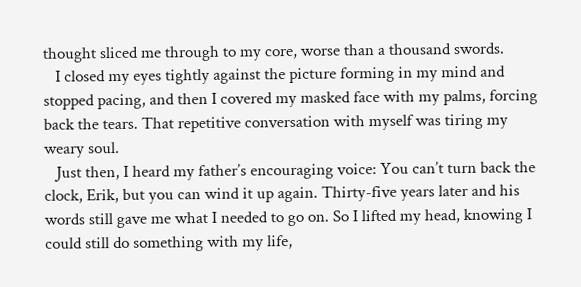thought sliced me through to my core, worse than a thousand swords.
   I closed my eyes tightly against the picture forming in my mind and stopped pacing, and then I covered my masked face with my palms, forcing back the tears. That repetitive conversation with myself was tiring my weary soul.
   Just then, I heard my father’s encouraging voice: You can’t turn back the clock, Erik, but you can wind it up again. Thirty-five years later and his words still gave me what I needed to go on. So I lifted my head, knowing I could still do something with my life,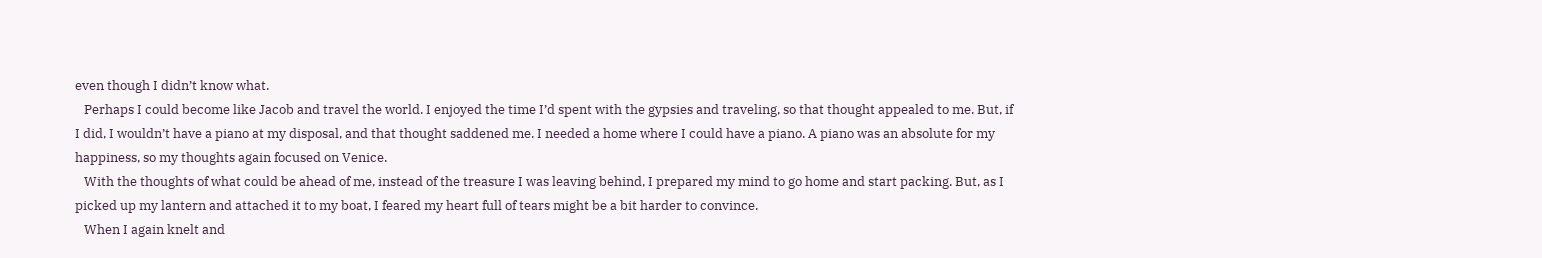even though I didn’t know what.
   Perhaps I could become like Jacob and travel the world. I enjoyed the time I’d spent with the gypsies and traveling, so that thought appealed to me. But, if I did, I wouldn’t have a piano at my disposal, and that thought saddened me. I needed a home where I could have a piano. A piano was an absolute for my happiness, so my thoughts again focused on Venice.
   With the thoughts of what could be ahead of me, instead of the treasure I was leaving behind, I prepared my mind to go home and start packing. But, as I picked up my lantern and attached it to my boat, I feared my heart full of tears might be a bit harder to convince.
   When I again knelt and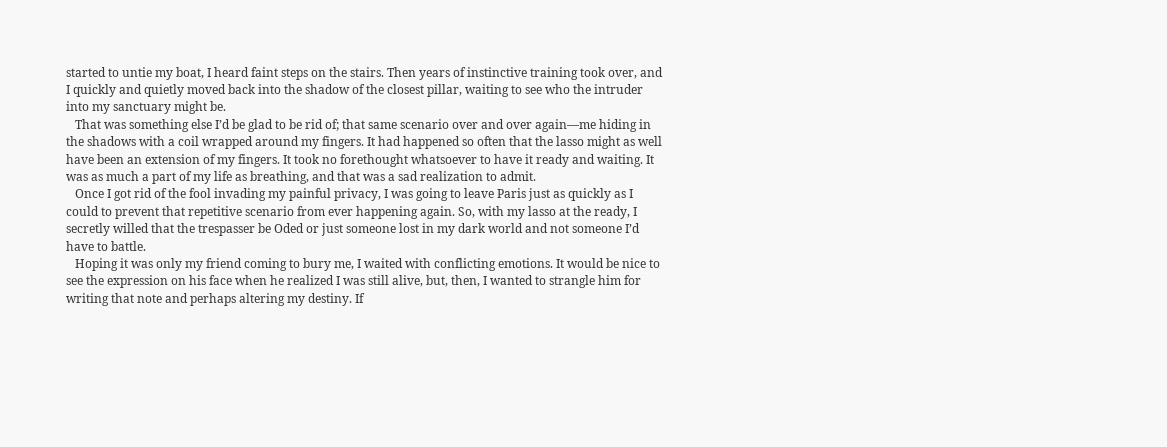started to untie my boat, I heard faint steps on the stairs. Then years of instinctive training took over, and I quickly and quietly moved back into the shadow of the closest pillar, waiting to see who the intruder into my sanctuary might be.
   That was something else I’d be glad to be rid of; that same scenario over and over again—me hiding in the shadows with a coil wrapped around my fingers. It had happened so often that the lasso might as well have been an extension of my fingers. It took no forethought whatsoever to have it ready and waiting. It was as much a part of my life as breathing, and that was a sad realization to admit.
   Once I got rid of the fool invading my painful privacy, I was going to leave Paris just as quickly as I could to prevent that repetitive scenario from ever happening again. So, with my lasso at the ready, I secretly willed that the trespasser be Oded or just someone lost in my dark world and not someone I’d have to battle.
   Hoping it was only my friend coming to bury me, I waited with conflicting emotions. It would be nice to see the expression on his face when he realized I was still alive, but, then, I wanted to strangle him for writing that note and perhaps altering my destiny. If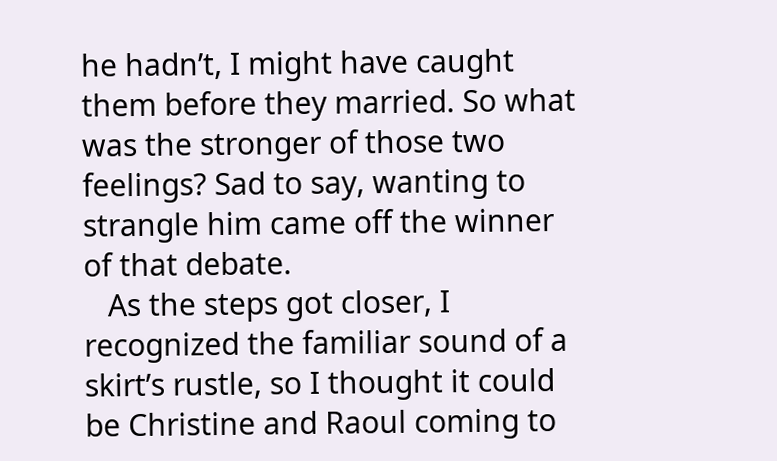he hadn’t, I might have caught them before they married. So what was the stronger of those two feelings? Sad to say, wanting to strangle him came off the winner of that debate.
   As the steps got closer, I recognized the familiar sound of a skirt’s rustle, so I thought it could be Christine and Raoul coming to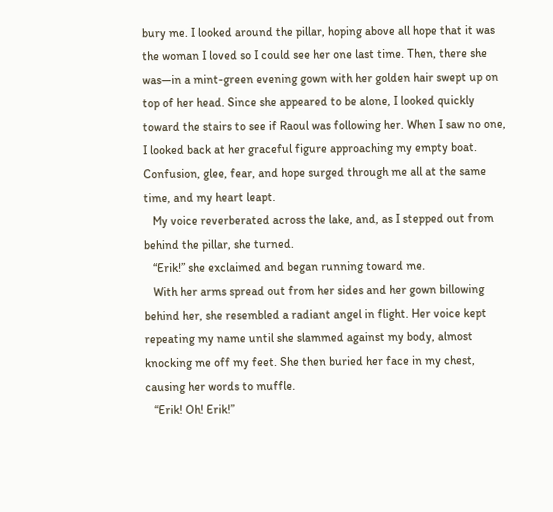bury me. I looked around the pillar, hoping above all hope that it was the woman I loved so I could see her one last time. Then, there she was—in a mint-green evening gown with her golden hair swept up on top of her head. Since she appeared to be alone, I looked quickly toward the stairs to see if Raoul was following her. When I saw no one, I looked back at her graceful figure approaching my empty boat. Confusion, glee, fear, and hope surged through me all at the same time, and my heart leapt.
   My voice reverberated across the lake, and, as I stepped out from behind the pillar, she turned.
   “Erik!” she exclaimed and began running toward me.
   With her arms spread out from her sides and her gown billowing behind her, she resembled a radiant angel in flight. Her voice kept repeating my name until she slammed against my body, almost knocking me off my feet. She then buried her face in my chest, causing her words to muffle.
   “Erik! Oh! Erik!”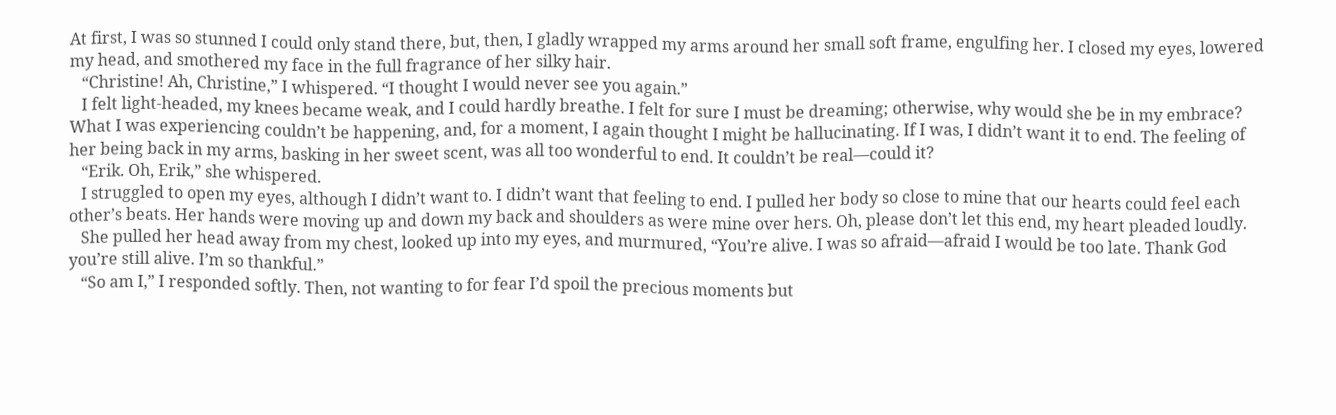At first, I was so stunned I could only stand there, but, then, I gladly wrapped my arms around her small soft frame, engulfing her. I closed my eyes, lowered my head, and smothered my face in the full fragrance of her silky hair.
   “Christine! Ah, Christine,” I whispered. “I thought I would never see you again.”
   I felt light-headed, my knees became weak, and I could hardly breathe. I felt for sure I must be dreaming; otherwise, why would she be in my embrace? What I was experiencing couldn’t be happening, and, for a moment, I again thought I might be hallucinating. If I was, I didn’t want it to end. The feeling of her being back in my arms, basking in her sweet scent, was all too wonderful to end. It couldn’t be real—could it?
   “Erik. Oh, Erik,” she whispered.
   I struggled to open my eyes, although I didn’t want to. I didn’t want that feeling to end. I pulled her body so close to mine that our hearts could feel each other’s beats. Her hands were moving up and down my back and shoulders as were mine over hers. Oh, please don’t let this end, my heart pleaded loudly.
   She pulled her head away from my chest, looked up into my eyes, and murmured, “You’re alive. I was so afraid—afraid I would be too late. Thank God you’re still alive. I’m so thankful.”
   “So am I,” I responded softly. Then, not wanting to for fear I’d spoil the precious moments but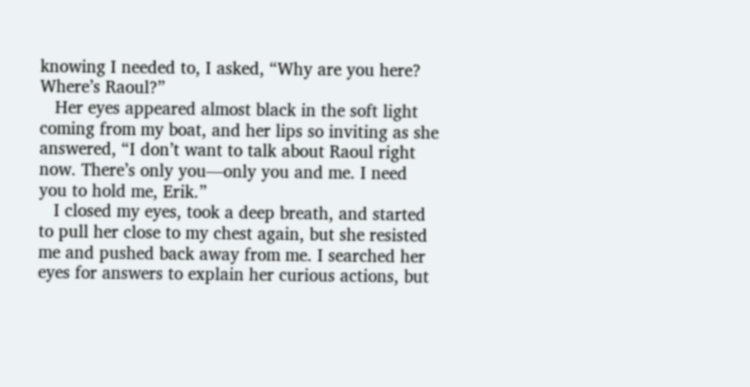knowing I needed to, I asked, “Why are you here? Where’s Raoul?”
   Her eyes appeared almost black in the soft light coming from my boat, and her lips so inviting as she answered, “I don’t want to talk about Raoul right now. There’s only you—only you and me. I need you to hold me, Erik.”
   I closed my eyes, took a deep breath, and started to pull her close to my chest again, but she resisted me and pushed back away from me. I searched her eyes for answers to explain her curious actions, but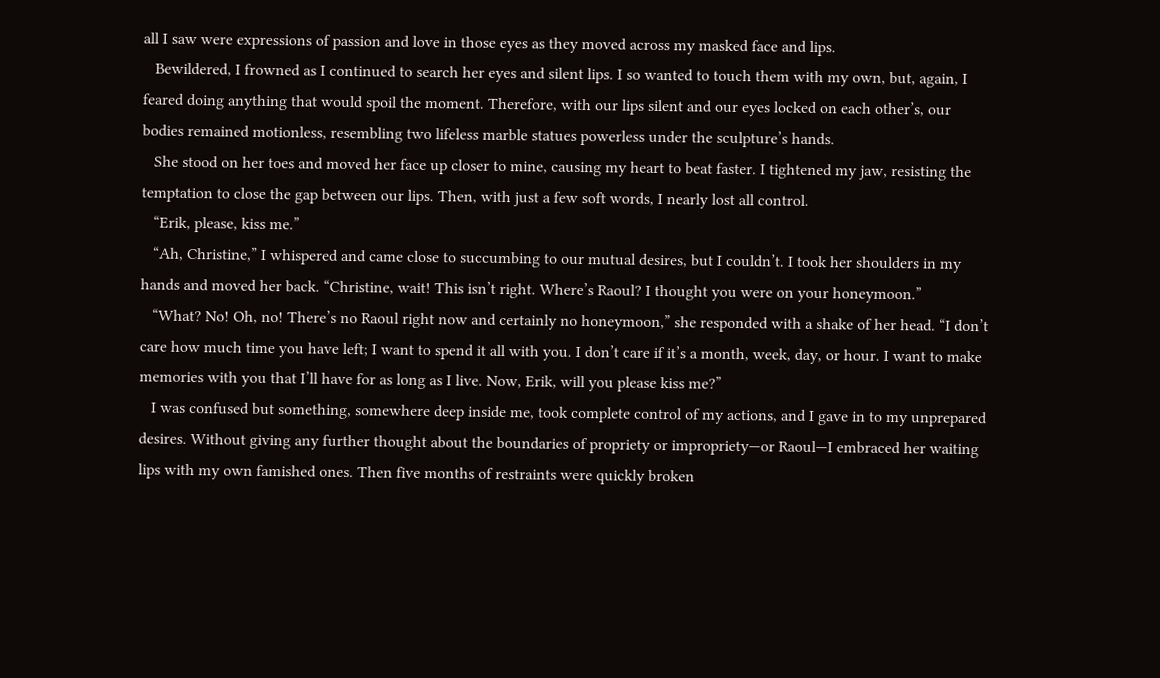all I saw were expressions of passion and love in those eyes as they moved across my masked face and lips.
   Bewildered, I frowned as I continued to search her eyes and silent lips. I so wanted to touch them with my own, but, again, I feared doing anything that would spoil the moment. Therefore, with our lips silent and our eyes locked on each other’s, our bodies remained motionless, resembling two lifeless marble statues powerless under the sculpture’s hands.
   She stood on her toes and moved her face up closer to mine, causing my heart to beat faster. I tightened my jaw, resisting the temptation to close the gap between our lips. Then, with just a few soft words, I nearly lost all control.
   “Erik, please, kiss me.”
   “Ah, Christine,” I whispered and came close to succumbing to our mutual desires, but I couldn’t. I took her shoulders in my hands and moved her back. “Christine, wait! This isn’t right. Where’s Raoul? I thought you were on your honeymoon.”
   “What? No! Oh, no! There’s no Raoul right now and certainly no honeymoon,” she responded with a shake of her head. “I don’t care how much time you have left; I want to spend it all with you. I don’t care if it’s a month, week, day, or hour. I want to make memories with you that I’ll have for as long as I live. Now, Erik, will you please kiss me?”
   I was confused but something, somewhere deep inside me, took complete control of my actions, and I gave in to my unprepared desires. Without giving any further thought about the boundaries of propriety or impropriety—or Raoul—I embraced her waiting lips with my own famished ones. Then five months of restraints were quickly broken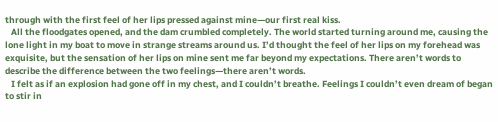through with the first feel of her lips pressed against mine—our first real kiss.
   All the floodgates opened, and the dam crumbled completely. The world started turning around me, causing the lone light in my boat to move in strange streams around us. I’d thought the feel of her lips on my forehead was exquisite, but the sensation of her lips on mine sent me far beyond my expectations. There aren’t words to describe the difference between the two feelings—there aren’t words.
   I felt as if an explosion had gone off in my chest, and I couldn’t breathe. Feelings I couldn’t even dream of began to stir in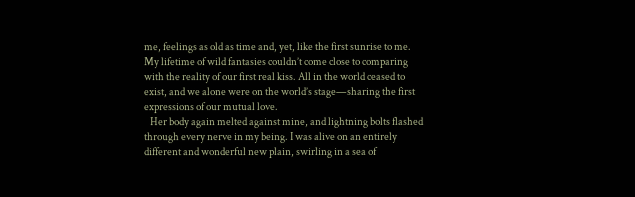me, feelings as old as time and, yet, like the first sunrise to me. My lifetime of wild fantasies couldn’t come close to comparing with the reality of our first real kiss. All in the world ceased to exist, and we alone were on the world’s stage—sharing the first expressions of our mutual love.
   Her body again melted against mine, and lightning bolts flashed through every nerve in my being. I was alive on an entirely different and wonderful new plain, swirling in a sea of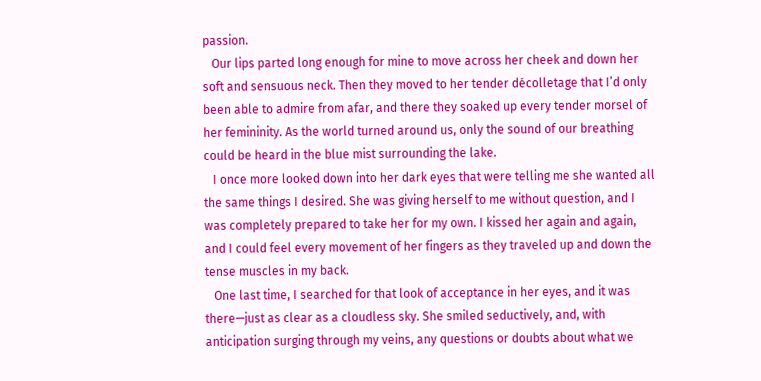passion.
   Our lips parted long enough for mine to move across her cheek and down her soft and sensuous neck. Then they moved to her tender décolletage that I’d only been able to admire from afar, and there they soaked up every tender morsel of her femininity. As the world turned around us, only the sound of our breathing could be heard in the blue mist surrounding the lake.
   I once more looked down into her dark eyes that were telling me she wanted all the same things I desired. She was giving herself to me without question, and I was completely prepared to take her for my own. I kissed her again and again, and I could feel every movement of her fingers as they traveled up and down the tense muscles in my back.
   One last time, I searched for that look of acceptance in her eyes, and it was there—just as clear as a cloudless sky. She smiled seductively, and, with anticipation surging through my veins, any questions or doubts about what we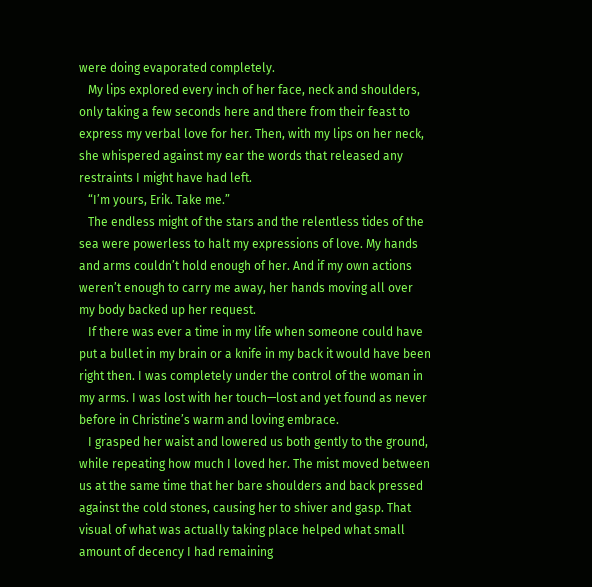were doing evaporated completely.
   My lips explored every inch of her face, neck and shoulders, only taking a few seconds here and there from their feast to express my verbal love for her. Then, with my lips on her neck, she whispered against my ear the words that released any restraints I might have had left.
   “I’m yours, Erik. Take me.”
   The endless might of the stars and the relentless tides of the sea were powerless to halt my expressions of love. My hands and arms couldn’t hold enough of her. And if my own actions weren’t enough to carry me away, her hands moving all over my body backed up her request.
   If there was ever a time in my life when someone could have put a bullet in my brain or a knife in my back it would have been right then. I was completely under the control of the woman in my arms. I was lost with her touch—lost and yet found as never before in Christine’s warm and loving embrace.
   I grasped her waist and lowered us both gently to the ground, while repeating how much I loved her. The mist moved between us at the same time that her bare shoulders and back pressed against the cold stones, causing her to shiver and gasp. That visual of what was actually taking place helped what small amount of decency I had remaining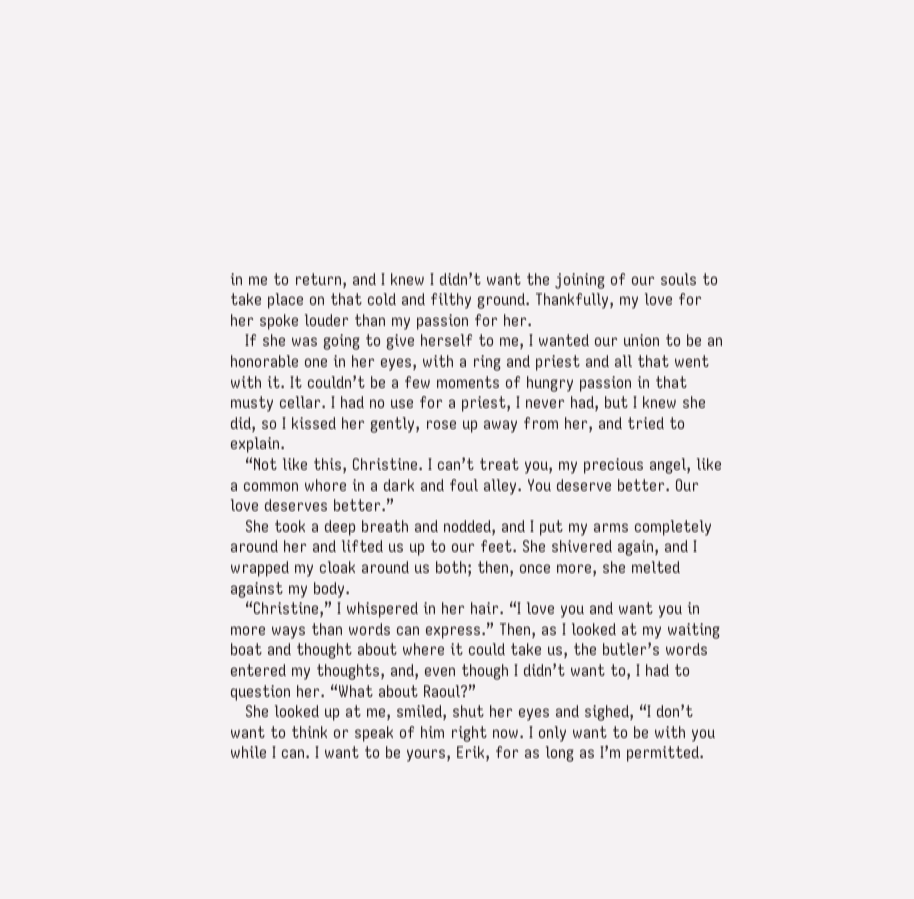in me to return, and I knew I didn’t want the joining of our souls to take place on that cold and filthy ground. Thankfully, my love for her spoke louder than my passion for her.
   If she was going to give herself to me, I wanted our union to be an honorable one in her eyes, with a ring and priest and all that went with it. It couldn’t be a few moments of hungry passion in that musty cellar. I had no use for a priest, I never had, but I knew she did, so I kissed her gently, rose up away from her, and tried to explain.
   “Not like this, Christine. I can’t treat you, my precious angel, like a common whore in a dark and foul alley. You deserve better. Our love deserves better.”
   She took a deep breath and nodded, and I put my arms completely around her and lifted us up to our feet. She shivered again, and I wrapped my cloak around us both; then, once more, she melted against my body.
   “Christine,” I whispered in her hair. “I love you and want you in more ways than words can express.” Then, as I looked at my waiting boat and thought about where it could take us, the butler’s words entered my thoughts, and, even though I didn’t want to, I had to question her. “What about Raoul?”
   She looked up at me, smiled, shut her eyes and sighed, “I don’t want to think or speak of him right now. I only want to be with you while I can. I want to be yours, Erik, for as long as I’m permitted.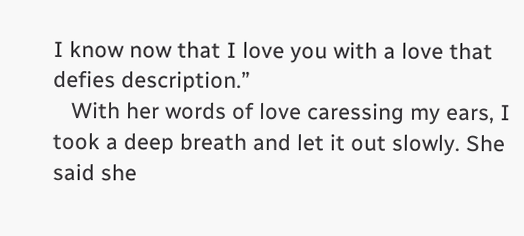I know now that I love you with a love that defies description.”
   With her words of love caressing my ears, I took a deep breath and let it out slowly. She said she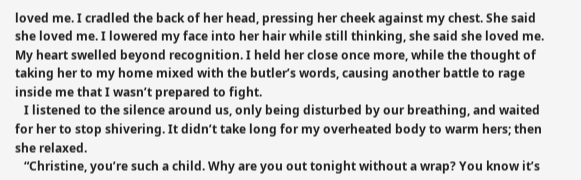loved me. I cradled the back of her head, pressing her cheek against my chest. She said she loved me. I lowered my face into her hair while still thinking, she said she loved me. My heart swelled beyond recognition. I held her close once more, while the thought of taking her to my home mixed with the butler’s words, causing another battle to rage inside me that I wasn’t prepared to fight.
   I listened to the silence around us, only being disturbed by our breathing, and waited for her to stop shivering. It didn’t take long for my overheated body to warm hers; then she relaxed.
   “Christine, you’re such a child. Why are you out tonight without a wrap? You know it’s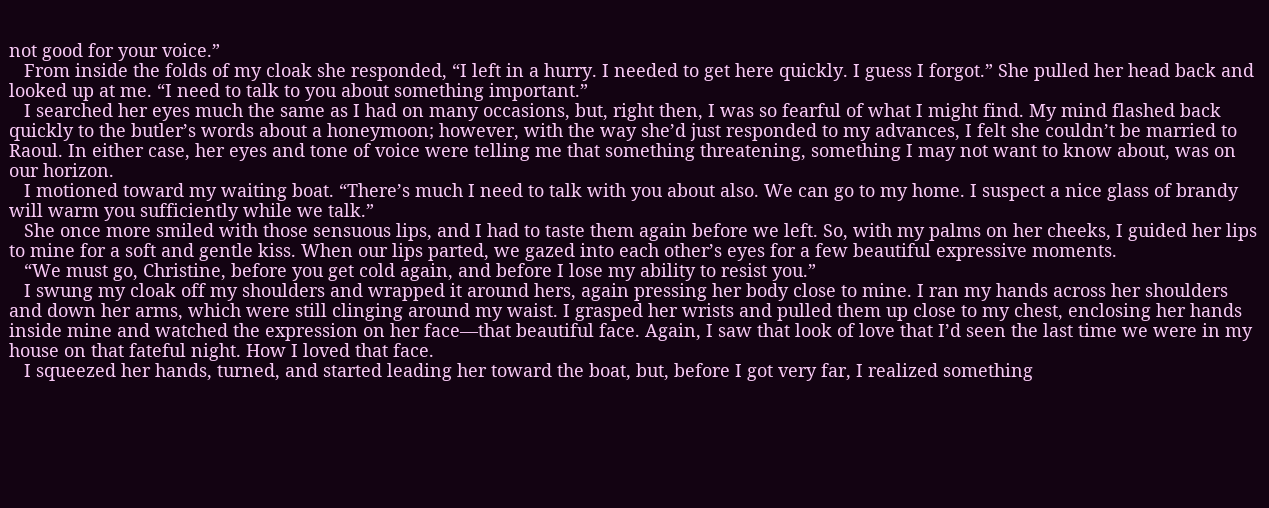not good for your voice.”
   From inside the folds of my cloak she responded, “I left in a hurry. I needed to get here quickly. I guess I forgot.” She pulled her head back and looked up at me. “I need to talk to you about something important.”
   I searched her eyes much the same as I had on many occasions, but, right then, I was so fearful of what I might find. My mind flashed back quickly to the butler’s words about a honeymoon; however, with the way she’d just responded to my advances, I felt she couldn’t be married to Raoul. In either case, her eyes and tone of voice were telling me that something threatening, something I may not want to know about, was on our horizon.
   I motioned toward my waiting boat. “There’s much I need to talk with you about also. We can go to my home. I suspect a nice glass of brandy will warm you sufficiently while we talk.”
   She once more smiled with those sensuous lips, and I had to taste them again before we left. So, with my palms on her cheeks, I guided her lips to mine for a soft and gentle kiss. When our lips parted, we gazed into each other’s eyes for a few beautiful expressive moments.
   “We must go, Christine, before you get cold again, and before I lose my ability to resist you.”
   I swung my cloak off my shoulders and wrapped it around hers, again pressing her body close to mine. I ran my hands across her shoulders and down her arms, which were still clinging around my waist. I grasped her wrists and pulled them up close to my chest, enclosing her hands inside mine and watched the expression on her face—that beautiful face. Again, I saw that look of love that I’d seen the last time we were in my house on that fateful night. How I loved that face.
   I squeezed her hands, turned, and started leading her toward the boat, but, before I got very far, I realized something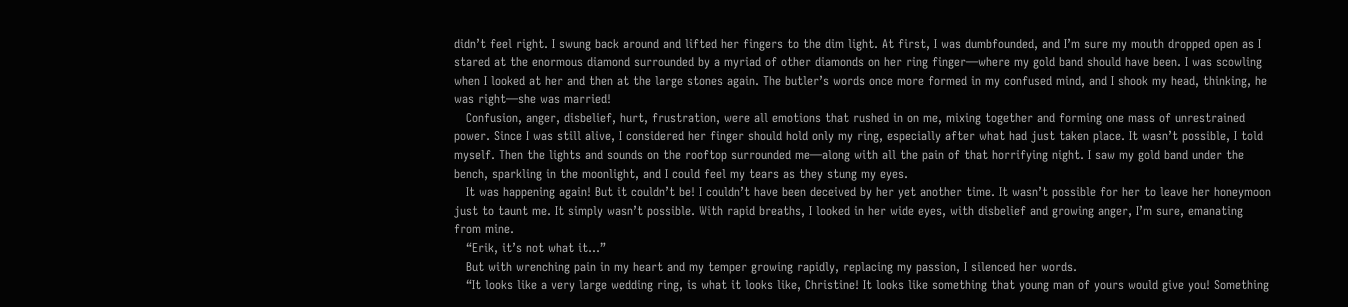didn’t feel right. I swung back around and lifted her fingers to the dim light. At first, I was dumbfounded, and I’m sure my mouth dropped open as I stared at the enormous diamond surrounded by a myriad of other diamonds on her ring finger—where my gold band should have been. I was scowling when I looked at her and then at the large stones again. The butler’s words once more formed in my confused mind, and I shook my head, thinking, he was right—she was married!
   Confusion, anger, disbelief, hurt, frustration, were all emotions that rushed in on me, mixing together and forming one mass of unrestrained power. Since I was still alive, I considered her finger should hold only my ring, especially after what had just taken place. It wasn’t possible, I told myself. Then the lights and sounds on the rooftop surrounded me—along with all the pain of that horrifying night. I saw my gold band under the bench, sparkling in the moonlight, and I could feel my tears as they stung my eyes.
   It was happening again! But it couldn’t be! I couldn’t have been deceived by her yet another time. It wasn’t possible for her to leave her honeymoon just to taunt me. It simply wasn’t possible. With rapid breaths, I looked in her wide eyes, with disbelief and growing anger, I’m sure, emanating from mine.
   “Erik, it’s not what it…”
   But with wrenching pain in my heart and my temper growing rapidly, replacing my passion, I silenced her words.
   “It looks like a very large wedding ring, is what it looks like, Christine! It looks like something that young man of yours would give you! Something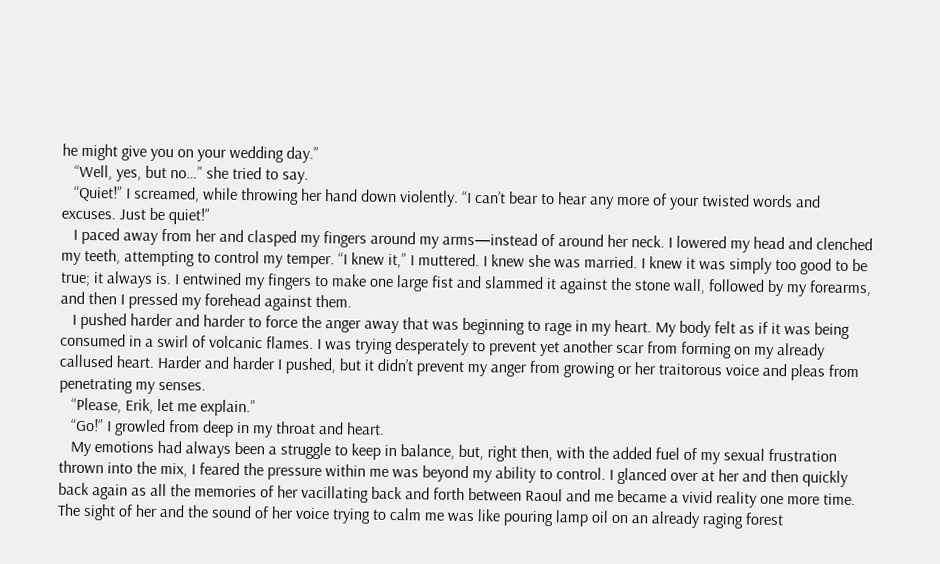he might give you on your wedding day.”
   “Well, yes, but no…” she tried to say.
   “Quiet!” I screamed, while throwing her hand down violently. “I can’t bear to hear any more of your twisted words and excuses. Just be quiet!”
   I paced away from her and clasped my fingers around my arms—instead of around her neck. I lowered my head and clenched my teeth, attempting to control my temper. “I knew it,” I muttered. I knew she was married. I knew it was simply too good to be true; it always is. I entwined my fingers to make one large fist and slammed it against the stone wall, followed by my forearms, and then I pressed my forehead against them.
   I pushed harder and harder to force the anger away that was beginning to rage in my heart. My body felt as if it was being consumed in a swirl of volcanic flames. I was trying desperately to prevent yet another scar from forming on my already callused heart. Harder and harder I pushed, but it didn’t prevent my anger from growing or her traitorous voice and pleas from penetrating my senses.
   “Please, Erik, let me explain.”
   “Go!” I growled from deep in my throat and heart.
   My emotions had always been a struggle to keep in balance, but, right then, with the added fuel of my sexual frustration thrown into the mix, I feared the pressure within me was beyond my ability to control. I glanced over at her and then quickly back again as all the memories of her vacillating back and forth between Raoul and me became a vivid reality one more time. The sight of her and the sound of her voice trying to calm me was like pouring lamp oil on an already raging forest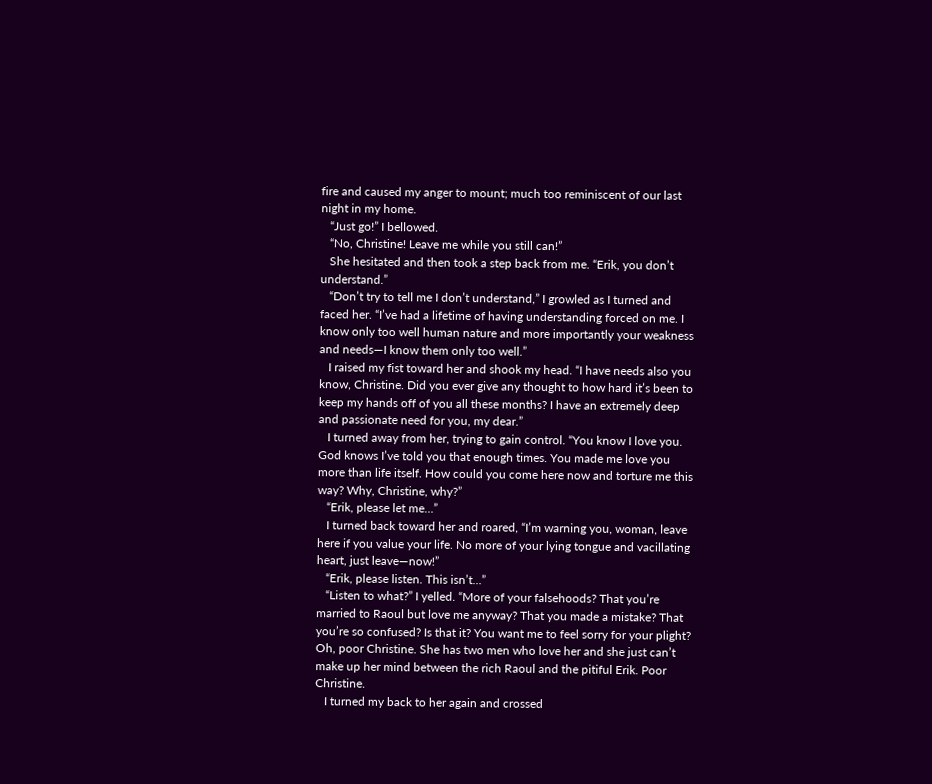fire and caused my anger to mount; much too reminiscent of our last night in my home.
   “Just go!” I bellowed.
   “No, Christine! Leave me while you still can!”
   She hesitated and then took a step back from me. “Erik, you don’t understand.”
   “Don’t try to tell me I don’t understand,” I growled as I turned and faced her. “I’ve had a lifetime of having understanding forced on me. I know only too well human nature and more importantly your weakness and needs—I know them only too well.”
   I raised my fist toward her and shook my head. “I have needs also you know, Christine. Did you ever give any thought to how hard it’s been to keep my hands off of you all these months? I have an extremely deep and passionate need for you, my dear.”
   I turned away from her, trying to gain control. “You know I love you. God knows I’ve told you that enough times. You made me love you more than life itself. How could you come here now and torture me this way? Why, Christine, why?”
   “Erik, please let me…”
   I turned back toward her and roared, “I’m warning you, woman, leave here if you value your life. No more of your lying tongue and vacillating heart, just leave—now!”
   “Erik, please listen. This isn’t…”
   “Listen to what?” I yelled. “More of your falsehoods? That you’re married to Raoul but love me anyway? That you made a mistake? That you’re so confused? Is that it? You want me to feel sorry for your plight? Oh, poor Christine. She has two men who love her and she just can’t make up her mind between the rich Raoul and the pitiful Erik. Poor Christine.
   I turned my back to her again and crossed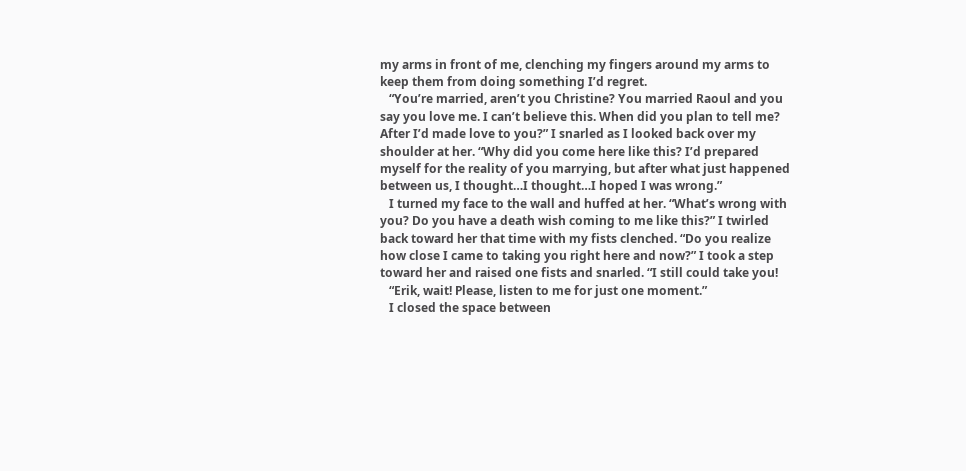my arms in front of me, clenching my fingers around my arms to keep them from doing something I’d regret.
   “You’re married, aren’t you Christine? You married Raoul and you say you love me. I can’t believe this. When did you plan to tell me? After I’d made love to you?” I snarled as I looked back over my shoulder at her. “Why did you come here like this? I’d prepared myself for the reality of you marrying, but after what just happened between us, I thought…I thought…I hoped I was wrong.”
   I turned my face to the wall and huffed at her. “What’s wrong with you? Do you have a death wish coming to me like this?” I twirled back toward her that time with my fists clenched. “Do you realize how close I came to taking you right here and now?” I took a step toward her and raised one fists and snarled. “I still could take you!
   “Erik, wait! Please, listen to me for just one moment.”
   I closed the space between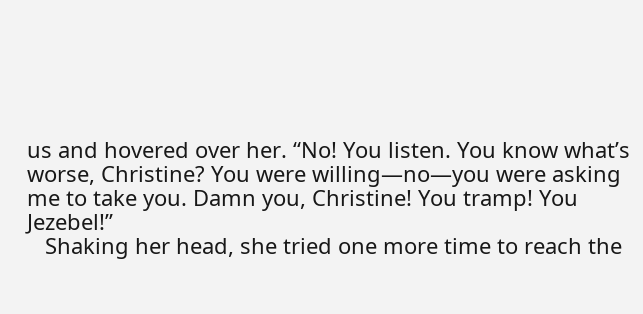us and hovered over her. “No! You listen. You know what’s worse, Christine? You were willing—no—you were asking me to take you. Damn you, Christine! You tramp! You Jezebel!”
   Shaking her head, she tried one more time to reach the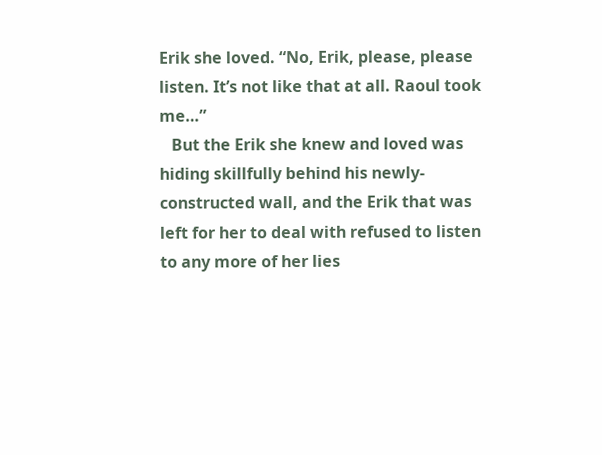Erik she loved. “No, Erik, please, please listen. It’s not like that at all. Raoul took me…”
   But the Erik she knew and loved was hiding skillfully behind his newly-constructed wall, and the Erik that was left for her to deal with refused to listen to any more of her lies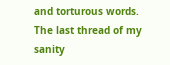and torturous words. The last thread of my sanity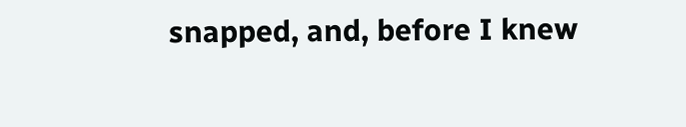snapped, and, before I knew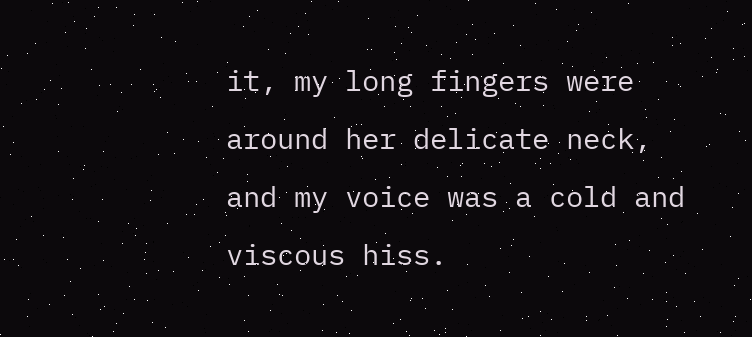it, my long fingers were around her delicate neck, and my voice was a cold and viscous hiss.